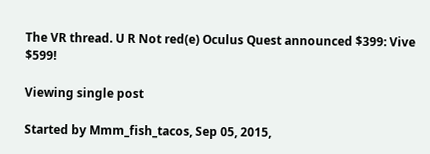The VR thread. U R Not red(e) Oculus Quest announced $399: Vive $599!

Viewing single post

Started by Mmm_fish_tacos, Sep 05, 2015,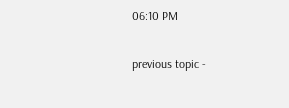06:10 PM

previous topic -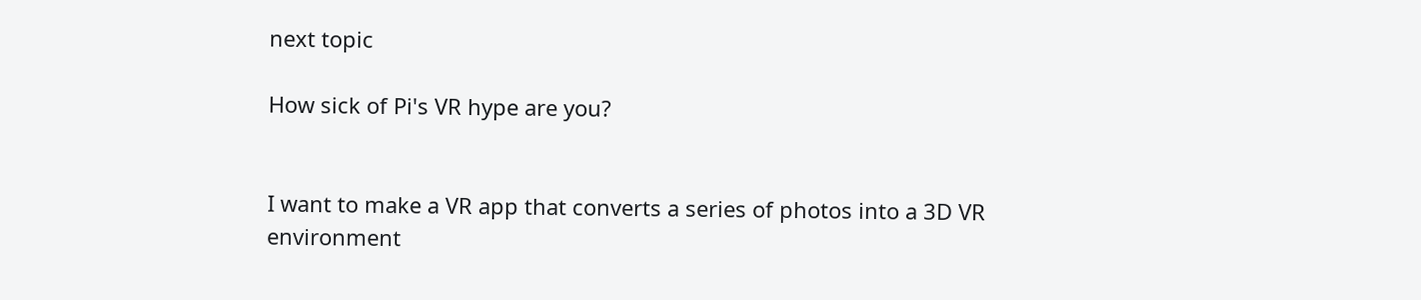next topic

How sick of Pi's VR hype are you?


I want to make a VR app that converts a series of photos into a 3D VR environment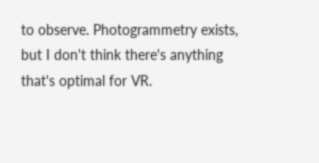to observe. Photogrammetry exists, but I don't think there's anything that's optimal for VR.